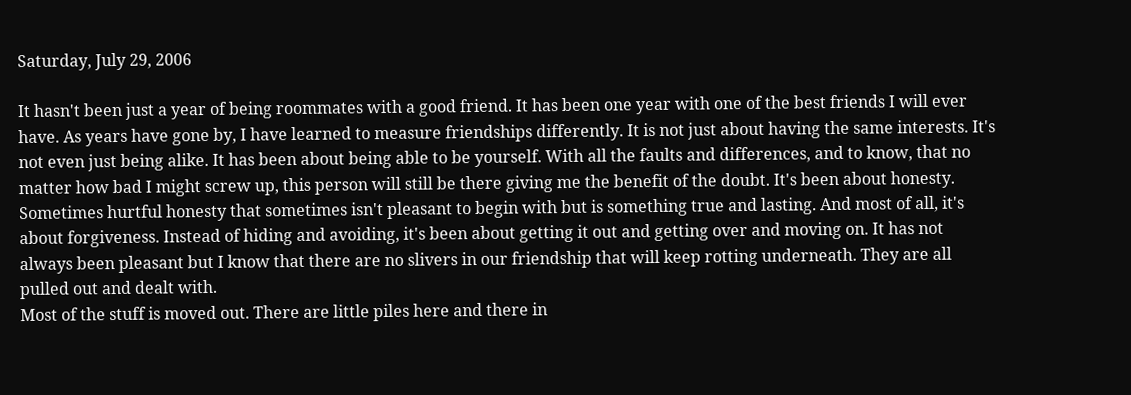Saturday, July 29, 2006

It hasn't been just a year of being roommates with a good friend. It has been one year with one of the best friends I will ever have. As years have gone by, I have learned to measure friendships differently. It is not just about having the same interests. It's not even just being alike. It has been about being able to be yourself. With all the faults and differences, and to know, that no matter how bad I might screw up, this person will still be there giving me the benefit of the doubt. It's been about honesty. Sometimes hurtful honesty that sometimes isn't pleasant to begin with but is something true and lasting. And most of all, it's about forgiveness. Instead of hiding and avoiding, it's been about getting it out and getting over and moving on. It has not always been pleasant but I know that there are no slivers in our friendship that will keep rotting underneath. They are all pulled out and dealt with.
Most of the stuff is moved out. There are little piles here and there in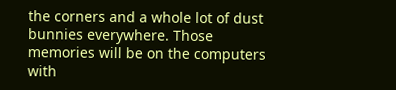the corners and a whole lot of dust bunnies everywhere. Those memories will be on the computers with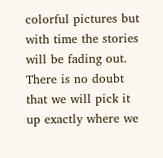colorful pictures but with time the stories will be fading out. There is no doubt that we will pick it up exactly where we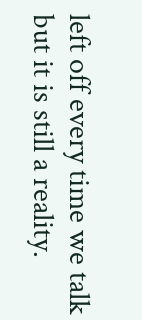left off every time we talk but it is still a reality.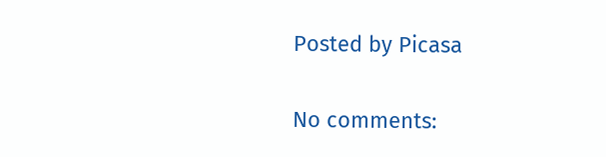Posted by Picasa

No comments: